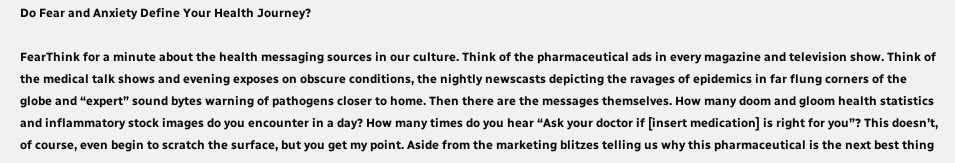Do Fear and Anxiety Define Your Health Journey?

FearThink for a minute about the health messaging sources in our culture. Think of the pharmaceutical ads in every magazine and television show. Think of the medical talk shows and evening exposes on obscure conditions, the nightly newscasts depicting the ravages of epidemics in far flung corners of the globe and “expert” sound bytes warning of pathogens closer to home. Then there are the messages themselves. How many doom and gloom health statistics and inflammatory stock images do you encounter in a day? How many times do you hear “Ask your doctor if [insert medication] is right for you”? This doesn’t, of course, even begin to scratch the surface, but you get my point. Aside from the marketing blitzes telling us why this pharmaceutical is the next best thing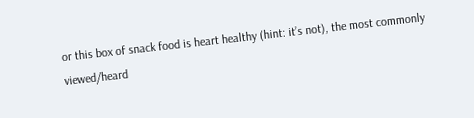or this box of snack food is heart healthy (hint: it’s not), the most commonly viewed/heard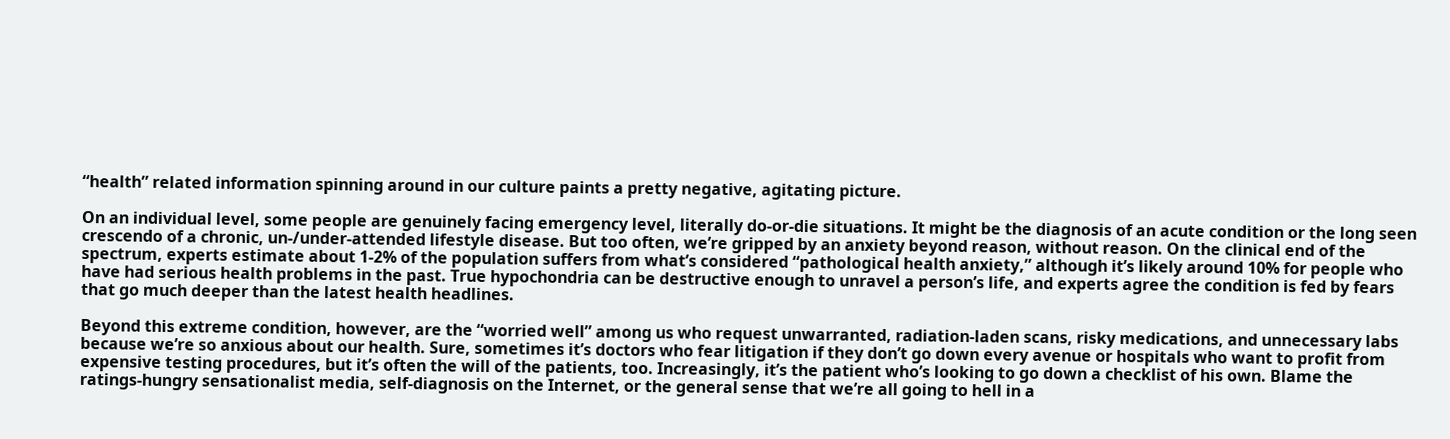“health” related information spinning around in our culture paints a pretty negative, agitating picture.

On an individual level, some people are genuinely facing emergency level, literally do-or-die situations. It might be the diagnosis of an acute condition or the long seen crescendo of a chronic, un-/under-attended lifestyle disease. But too often, we’re gripped by an anxiety beyond reason, without reason. On the clinical end of the spectrum, experts estimate about 1-2% of the population suffers from what’s considered “pathological health anxiety,” although it’s likely around 10% for people who have had serious health problems in the past. True hypochondria can be destructive enough to unravel a person’s life, and experts agree the condition is fed by fears that go much deeper than the latest health headlines.

Beyond this extreme condition, however, are the “worried well” among us who request unwarranted, radiation-laden scans, risky medications, and unnecessary labs because we’re so anxious about our health. Sure, sometimes it’s doctors who fear litigation if they don’t go down every avenue or hospitals who want to profit from expensive testing procedures, but it’s often the will of the patients, too. Increasingly, it’s the patient who’s looking to go down a checklist of his own. Blame the ratings-hungry sensationalist media, self-diagnosis on the Internet, or the general sense that we’re all going to hell in a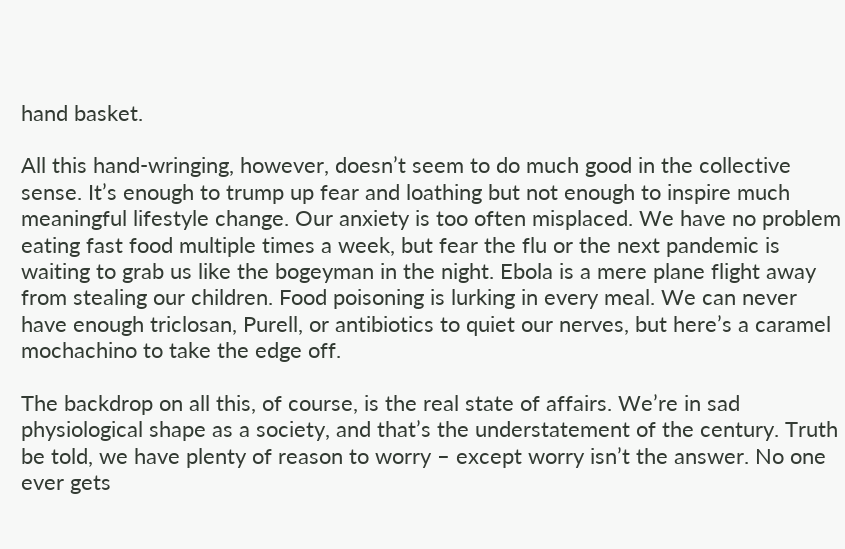hand basket.

All this hand-wringing, however, doesn’t seem to do much good in the collective sense. It’s enough to trump up fear and loathing but not enough to inspire much meaningful lifestyle change. Our anxiety is too often misplaced. We have no problem eating fast food multiple times a week, but fear the flu or the next pandemic is waiting to grab us like the bogeyman in the night. Ebola is a mere plane flight away from stealing our children. Food poisoning is lurking in every meal. We can never have enough triclosan, Purell, or antibiotics to quiet our nerves, but here’s a caramel mochachino to take the edge off.

The backdrop on all this, of course, is the real state of affairs. We’re in sad physiological shape as a society, and that’s the understatement of the century. Truth be told, we have plenty of reason to worry – except worry isn’t the answer. No one ever gets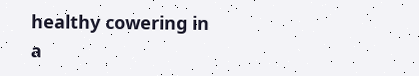healthy cowering in a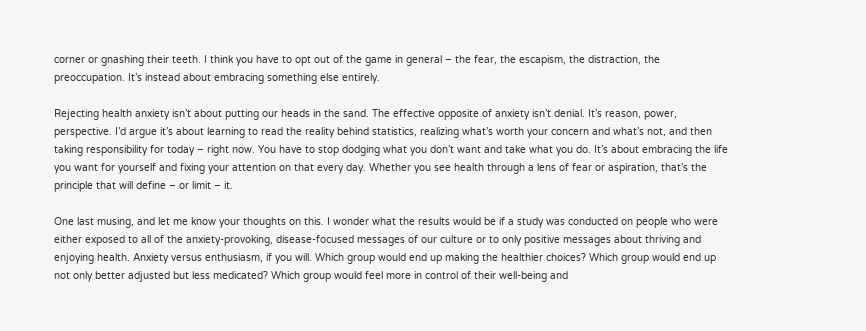corner or gnashing their teeth. I think you have to opt out of the game in general – the fear, the escapism, the distraction, the preoccupation. It’s instead about embracing something else entirely.

Rejecting health anxiety isn’t about putting our heads in the sand. The effective opposite of anxiety isn’t denial. It’s reason, power, perspective. I’d argue it’s about learning to read the reality behind statistics, realizing what’s worth your concern and what’s not, and then taking responsibility for today – right now. You have to stop dodging what you don’t want and take what you do. It’s about embracing the life you want for yourself and fixing your attention on that every day. Whether you see health through a lens of fear or aspiration, that’s the principle that will define – or limit – it.

One last musing, and let me know your thoughts on this. I wonder what the results would be if a study was conducted on people who were either exposed to all of the anxiety-provoking, disease-focused messages of our culture or to only positive messages about thriving and enjoying health. Anxiety versus enthusiasm, if you will. Which group would end up making the healthier choices? Which group would end up not only better adjusted but less medicated? Which group would feel more in control of their well-being and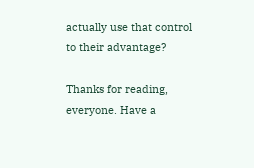actually use that control to their advantage?

Thanks for reading, everyone. Have a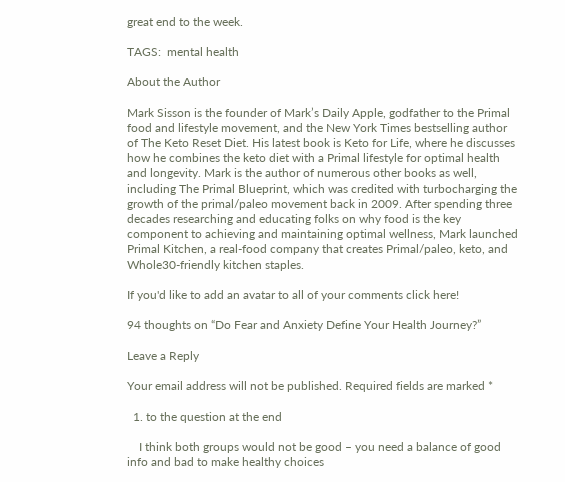great end to the week.

TAGS:  mental health

About the Author

Mark Sisson is the founder of Mark’s Daily Apple, godfather to the Primal food and lifestyle movement, and the New York Times bestselling author of The Keto Reset Diet. His latest book is Keto for Life, where he discusses how he combines the keto diet with a Primal lifestyle for optimal health and longevity. Mark is the author of numerous other books as well, including The Primal Blueprint, which was credited with turbocharging the growth of the primal/paleo movement back in 2009. After spending three decades researching and educating folks on why food is the key component to achieving and maintaining optimal wellness, Mark launched Primal Kitchen, a real-food company that creates Primal/paleo, keto, and Whole30-friendly kitchen staples.

If you'd like to add an avatar to all of your comments click here!

94 thoughts on “Do Fear and Anxiety Define Your Health Journey?”

Leave a Reply

Your email address will not be published. Required fields are marked *

  1. to the question at the end

    I think both groups would not be good – you need a balance of good info and bad to make healthy choices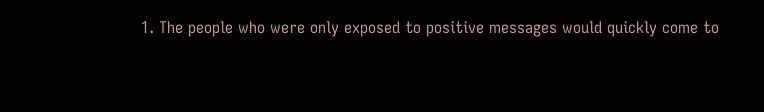1. The people who were only exposed to positive messages would quickly come to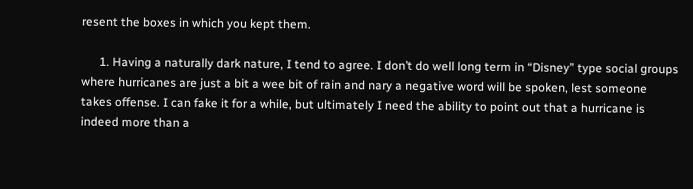resent the boxes in which you kept them.

      1. Having a naturally dark nature, I tend to agree. I don’t do well long term in “Disney” type social groups where hurricanes are just a bit a wee bit of rain and nary a negative word will be spoken, lest someone takes offense. I can fake it for a while, but ultimately I need the ability to point out that a hurricane is indeed more than a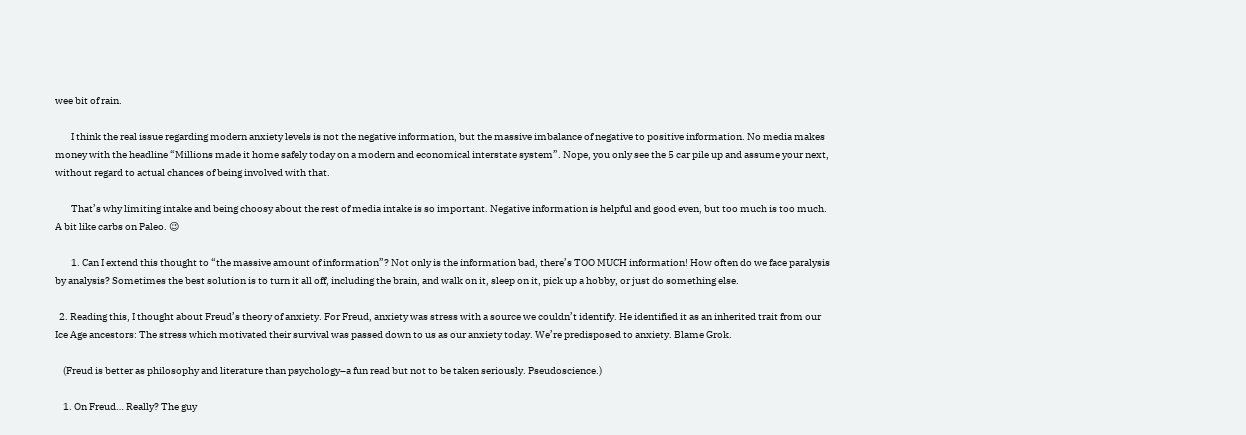wee bit of rain.

        I think the real issue regarding modern anxiety levels is not the negative information, but the massive imbalance of negative to positive information. No media makes money with the headline “Millions made it home safely today on a modern and economical interstate system”. Nope, you only see the 5 car pile up and assume your next, without regard to actual chances of being involved with that.

        That’s why limiting intake and being choosy about the rest of media intake is so important. Negative information is helpful and good even, but too much is too much. A bit like carbs on Paleo. 😉

        1. Can I extend this thought to “the massive amount of information”? Not only is the information bad, there’s TOO MUCH information! How often do we face paralysis by analysis? Sometimes the best solution is to turn it all off, including the brain, and walk on it, sleep on it, pick up a hobby, or just do something else.

  2. Reading this, I thought about Freud’s theory of anxiety. For Freud, anxiety was stress with a source we couldn’t identify. He identified it as an inherited trait from our Ice Age ancestors: The stress which motivated their survival was passed down to us as our anxiety today. We’re predisposed to anxiety. Blame Grok.

    (Freud is better as philosophy and literature than psychology–a fun read but not to be taken seriously. Pseudoscience.)

    1. On Freud… Really? The guy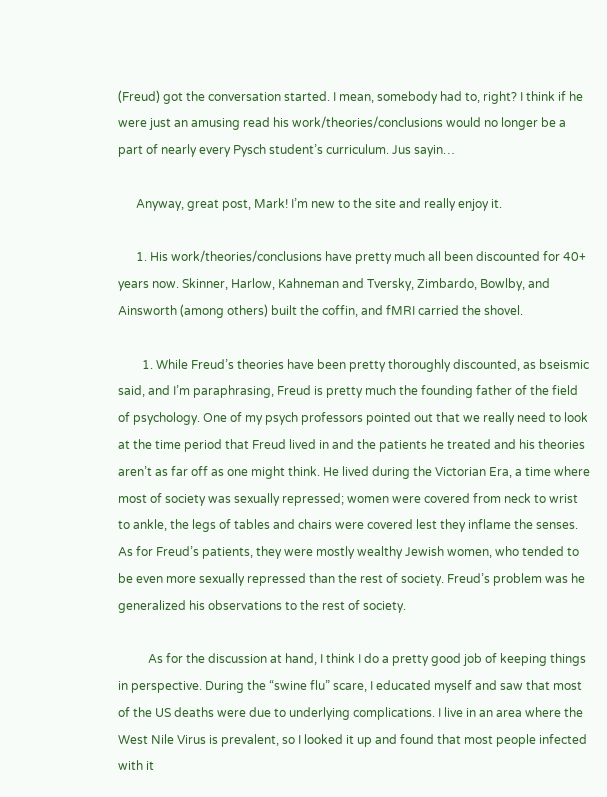(Freud) got the conversation started. I mean, somebody had to, right? I think if he were just an amusing read his work/theories/conclusions would no longer be a part of nearly every Pysch student’s curriculum. Jus sayin…

      Anyway, great post, Mark! I’m new to the site and really enjoy it.

      1. His work/theories/conclusions have pretty much all been discounted for 40+ years now. Skinner, Harlow, Kahneman and Tversky, Zimbardo, Bowlby, and Ainsworth (among others) built the coffin, and fMRI carried the shovel.

        1. While Freud’s theories have been pretty thoroughly discounted, as bseismic said, and I’m paraphrasing, Freud is pretty much the founding father of the field of psychology. One of my psych professors pointed out that we really need to look at the time period that Freud lived in and the patients he treated and his theories aren’t as far off as one might think. He lived during the Victorian Era, a time where most of society was sexually repressed; women were covered from neck to wrist to ankle, the legs of tables and chairs were covered lest they inflame the senses. As for Freud’s patients, they were mostly wealthy Jewish women, who tended to be even more sexually repressed than the rest of society. Freud’s problem was he generalized his observations to the rest of society.

          As for the discussion at hand, I think I do a pretty good job of keeping things in perspective. During the “swine flu” scare, I educated myself and saw that most of the US deaths were due to underlying complications. I live in an area where the West Nile Virus is prevalent, so I looked it up and found that most people infected with it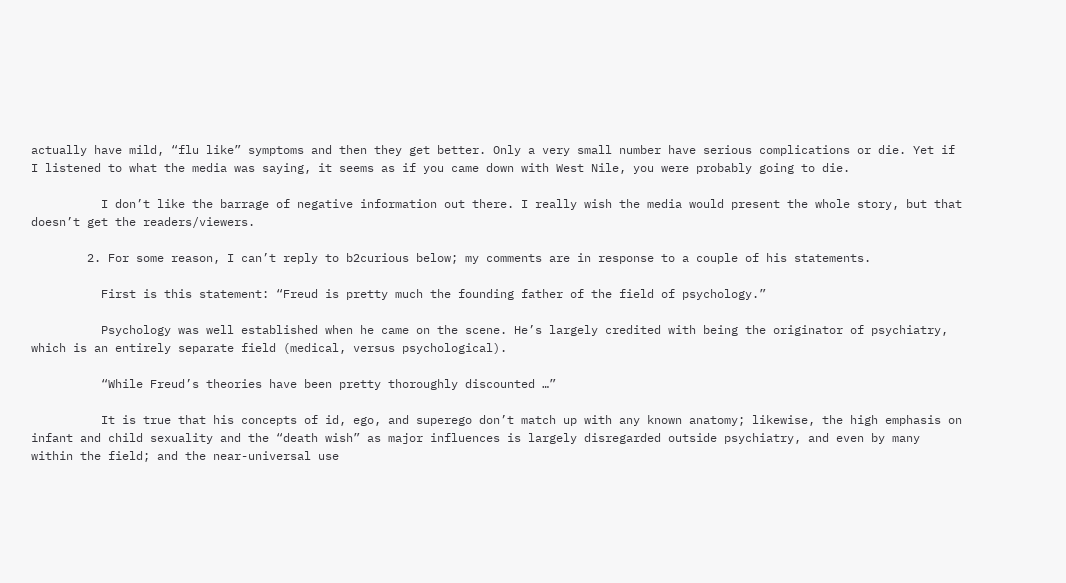actually have mild, “flu like” symptoms and then they get better. Only a very small number have serious complications or die. Yet if I listened to what the media was saying, it seems as if you came down with West Nile, you were probably going to die.

          I don’t like the barrage of negative information out there. I really wish the media would present the whole story, but that doesn’t get the readers/viewers.

        2. For some reason, I can’t reply to b2curious below; my comments are in response to a couple of his statements.

          First is this statement: “Freud is pretty much the founding father of the field of psychology.”

          Psychology was well established when he came on the scene. He’s largely credited with being the originator of psychiatry, which is an entirely separate field (medical, versus psychological).

          “While Freud’s theories have been pretty thoroughly discounted …”

          It is true that his concepts of id, ego, and superego don’t match up with any known anatomy; likewise, the high emphasis on infant and child sexuality and the “death wish” as major influences is largely disregarded outside psychiatry, and even by many within the field; and the near-universal use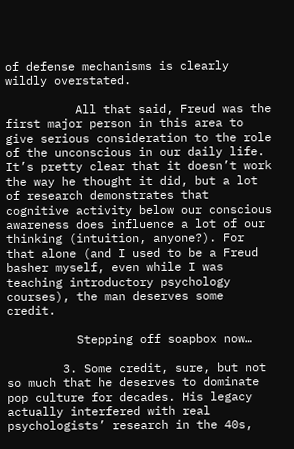of defense mechanisms is clearly wildly overstated.

          All that said, Freud was the first major person in this area to give serious consideration to the role of the unconscious in our daily life. It’s pretty clear that it doesn’t work the way he thought it did, but a lot of research demonstrates that cognitive activity below our conscious awareness does influence a lot of our thinking (intuition, anyone?). For that alone (and I used to be a Freud basher myself, even while I was teaching introductory psychology courses), the man deserves some credit.

          Stepping off soapbox now…

        3. Some credit, sure, but not so much that he deserves to dominate pop culture for decades. His legacy actually interfered with real psychologists’ research in the 40s,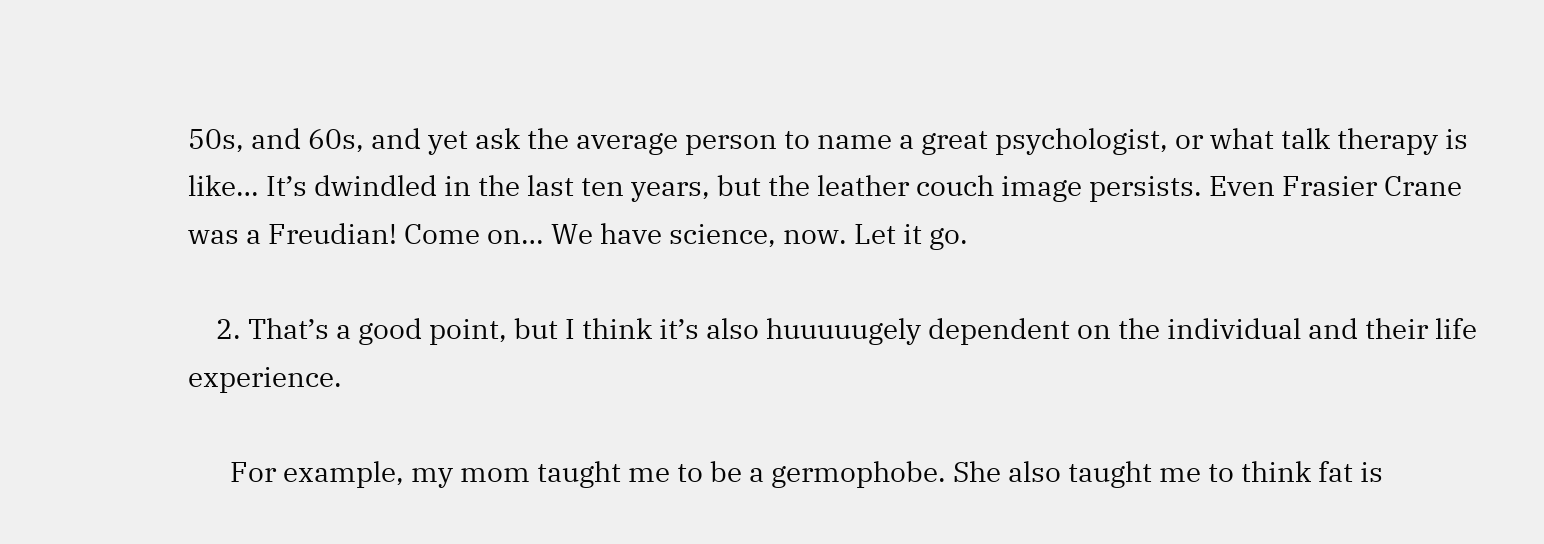50s, and 60s, and yet ask the average person to name a great psychologist, or what talk therapy is like… It’s dwindled in the last ten years, but the leather couch image persists. Even Frasier Crane was a Freudian! Come on… We have science, now. Let it go.

    2. That’s a good point, but I think it’s also huuuuugely dependent on the individual and their life experience.

      For example, my mom taught me to be a germophobe. She also taught me to think fat is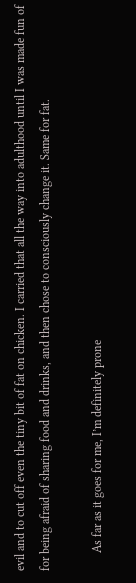evil and to cut off even the tiny bit of fat on chicken. I carried that all the way into adulthood until I was made fun of for being afraid of sharing food and drinks, and then chose to consciously change it. Same for fat.

      As far as it goes for me, I’m definitely prone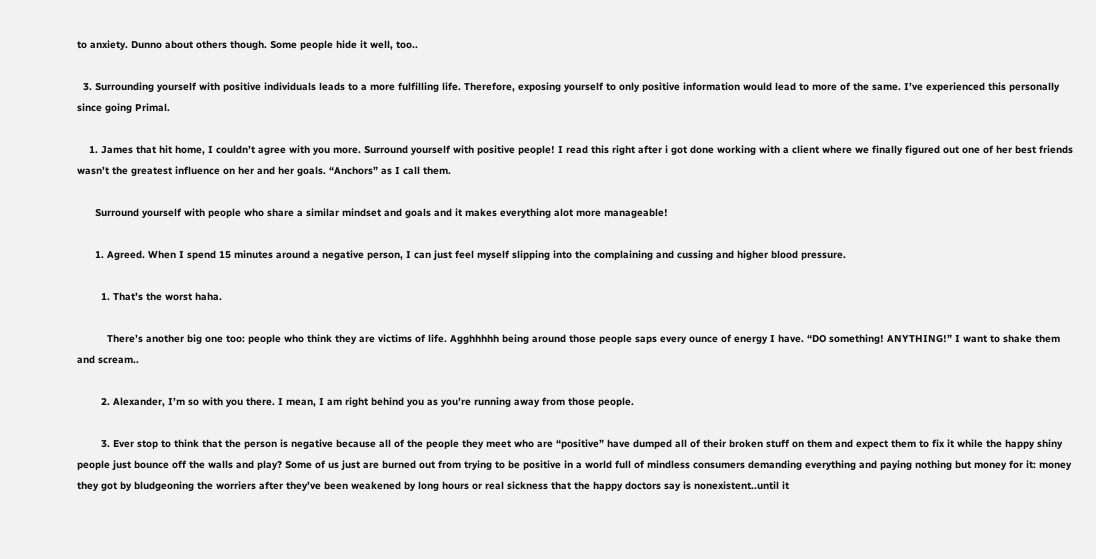to anxiety. Dunno about others though. Some people hide it well, too..

  3. Surrounding yourself with positive individuals leads to a more fulfilling life. Therefore, exposing yourself to only positive information would lead to more of the same. I’ve experienced this personally since going Primal.

    1. James that hit home, I couldn’t agree with you more. Surround yourself with positive people! I read this right after i got done working with a client where we finally figured out one of her best friends wasn’t the greatest influence on her and her goals. “Anchors” as I call them.

      Surround yourself with people who share a similar mindset and goals and it makes everything alot more manageable!

      1. Agreed. When I spend 15 minutes around a negative person, I can just feel myself slipping into the complaining and cussing and higher blood pressure.

        1. That’s the worst haha.

          There’s another big one too: people who think they are victims of life. Agghhhhh being around those people saps every ounce of energy I have. “DO something! ANYTHING!” I want to shake them and scream..

        2. Alexander, I’m so with you there. I mean, I am right behind you as you’re running away from those people.

        3. Ever stop to think that the person is negative because all of the people they meet who are “positive” have dumped all of their broken stuff on them and expect them to fix it while the happy shiny people just bounce off the walls and play? Some of us just are burned out from trying to be positive in a world full of mindless consumers demanding everything and paying nothing but money for it: money they got by bludgeoning the worriers after they’ve been weakened by long hours or real sickness that the happy doctors say is nonexistent..until it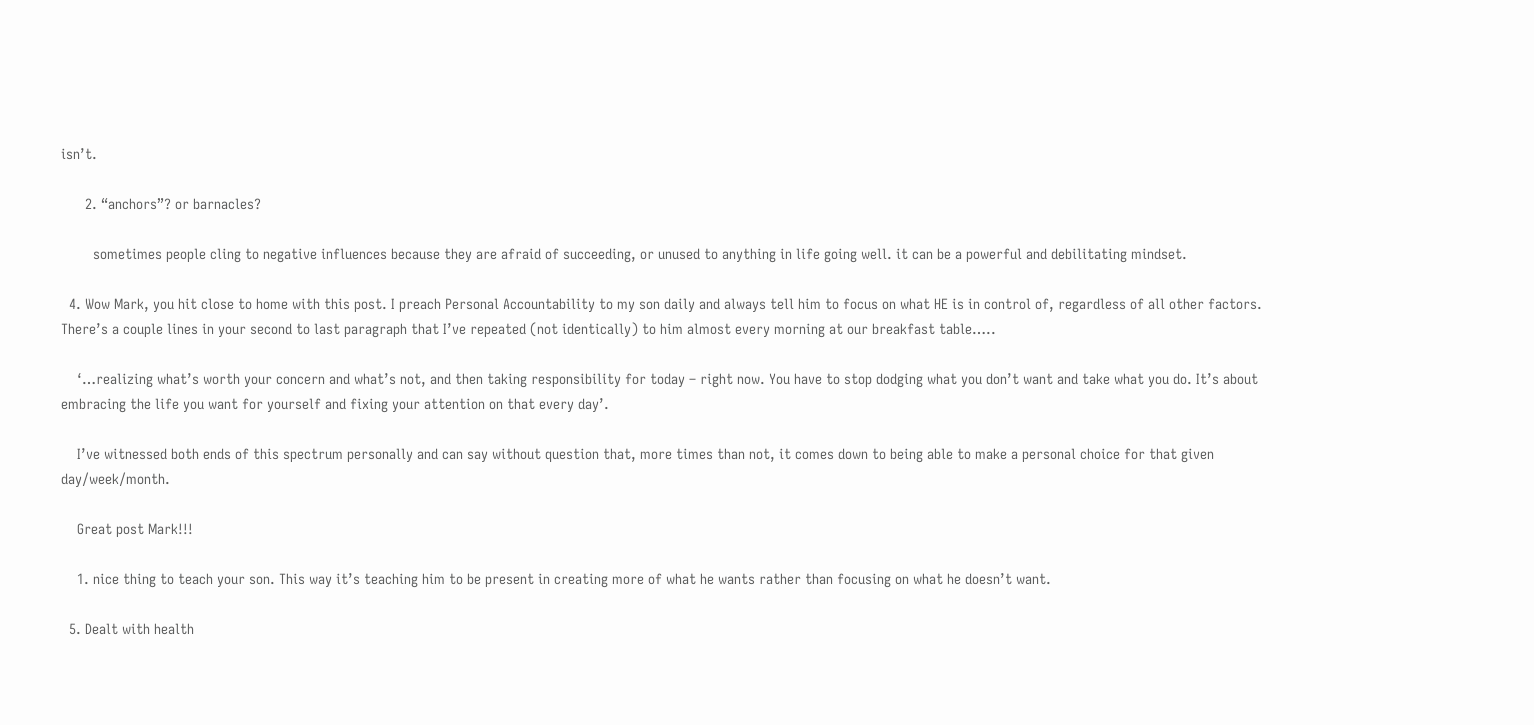isn’t.

      2. “anchors”? or barnacles?

        sometimes people cling to negative influences because they are afraid of succeeding, or unused to anything in life going well. it can be a powerful and debilitating mindset.

  4. Wow Mark, you hit close to home with this post. I preach Personal Accountability to my son daily and always tell him to focus on what HE is in control of, regardless of all other factors. There’s a couple lines in your second to last paragraph that I’ve repeated (not identically) to him almost every morning at our breakfast table…..

    ‘…realizing what’s worth your concern and what’s not, and then taking responsibility for today – right now. You have to stop dodging what you don’t want and take what you do. It’s about embracing the life you want for yourself and fixing your attention on that every day’.

    I’ve witnessed both ends of this spectrum personally and can say without question that, more times than not, it comes down to being able to make a personal choice for that given day/week/month.

    Great post Mark!!!

    1. nice thing to teach your son. This way it’s teaching him to be present in creating more of what he wants rather than focusing on what he doesn’t want.

  5. Dealt with health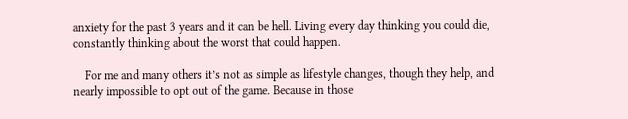anxiety for the past 3 years and it can be hell. Living every day thinking you could die, constantly thinking about the worst that could happen.

    For me and many others it’s not as simple as lifestyle changes, though they help, and nearly impossible to opt out of the game. Because in those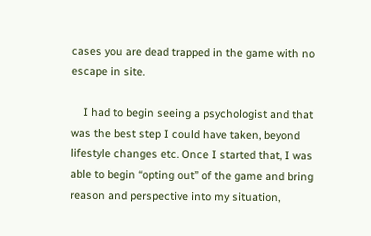cases you are dead trapped in the game with no escape in site.

    I had to begin seeing a psychologist and that was the best step I could have taken, beyond lifestyle changes etc. Once I started that, I was able to begin “opting out” of the game and bring reason and perspective into my situation,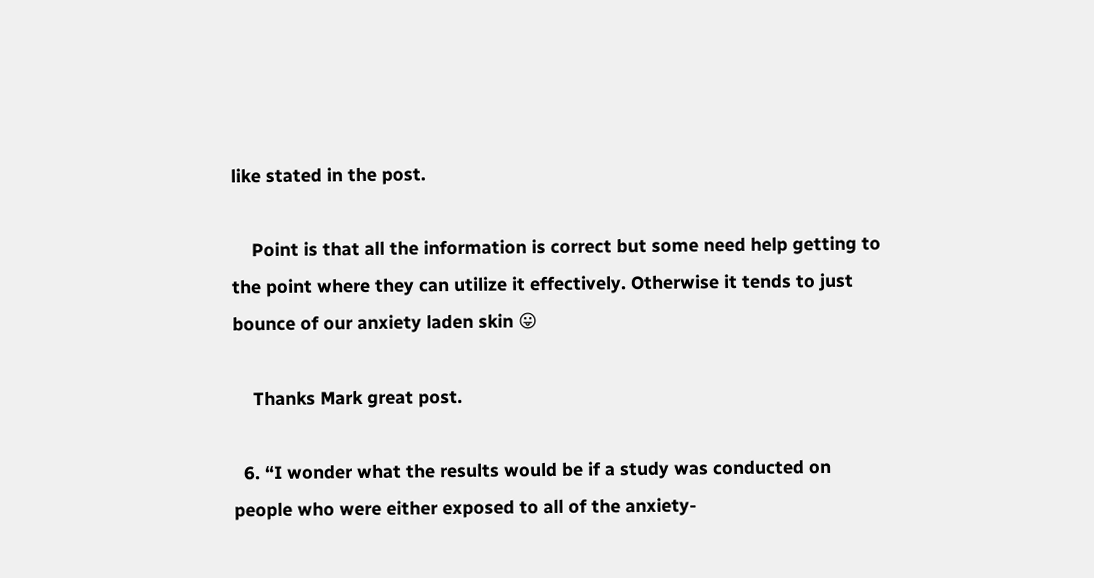like stated in the post.

    Point is that all the information is correct but some need help getting to the point where they can utilize it effectively. Otherwise it tends to just bounce of our anxiety laden skin 😛

    Thanks Mark great post.

  6. “I wonder what the results would be if a study was conducted on people who were either exposed to all of the anxiety-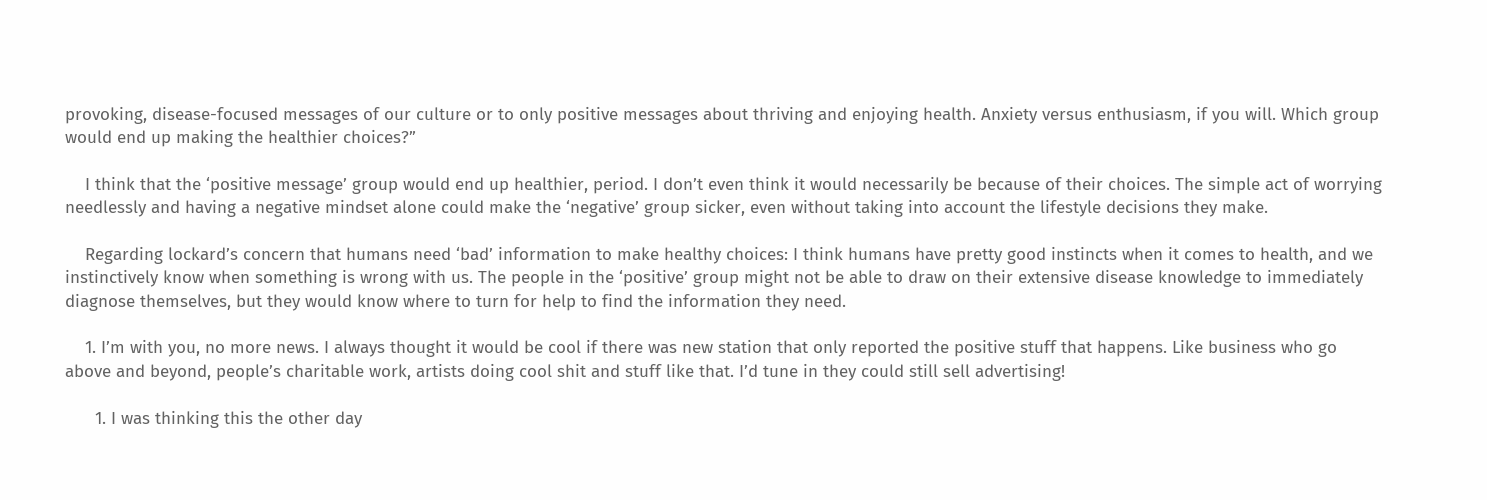provoking, disease-focused messages of our culture or to only positive messages about thriving and enjoying health. Anxiety versus enthusiasm, if you will. Which group would end up making the healthier choices?”

    I think that the ‘positive message’ group would end up healthier, period. I don’t even think it would necessarily be because of their choices. The simple act of worrying needlessly and having a negative mindset alone could make the ‘negative’ group sicker, even without taking into account the lifestyle decisions they make.

    Regarding lockard’s concern that humans need ‘bad’ information to make healthy choices: I think humans have pretty good instincts when it comes to health, and we instinctively know when something is wrong with us. The people in the ‘positive’ group might not be able to draw on their extensive disease knowledge to immediately diagnose themselves, but they would know where to turn for help to find the information they need.

    1. I’m with you, no more news. I always thought it would be cool if there was new station that only reported the positive stuff that happens. Like business who go above and beyond, people’s charitable work, artists doing cool shit and stuff like that. I’d tune in they could still sell advertising!

      1. I was thinking this the other day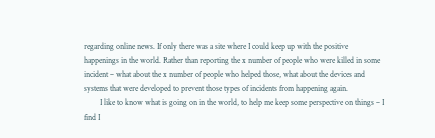regarding online news. If only there was a site where I could keep up with the positive happenings in the world. Rather than reporting the x number of people who were killed in some incident – what about the x number of people who helped those, what about the devices and systems that were developed to prevent those types of incidents from happening again.
        I like to know what is going on in the world, to help me keep some perspective on things – I find I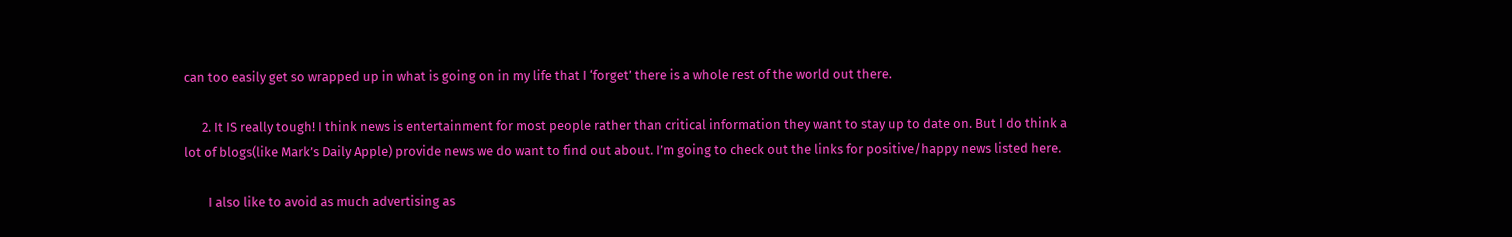can too easily get so wrapped up in what is going on in my life that I ‘forget’ there is a whole rest of the world out there.

      2. It IS really tough! I think news is entertainment for most people rather than critical information they want to stay up to date on. But I do think a lot of blogs(like Mark’s Daily Apple) provide news we do want to find out about. I’m going to check out the links for positive/happy news listed here.

        I also like to avoid as much advertising as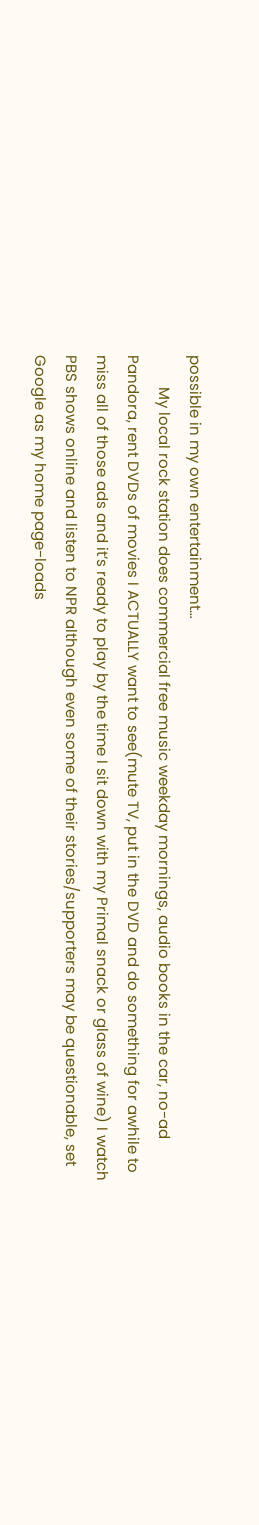possible in my own entertainment…
        My local rock station does commercial free music weekday mornings, audio books in the car, no-ad Pandora, rent DVDs of movies I ACTUALLY want to see(mute TV, put in the DVD and do something for awhile to miss all of those ads and it’s ready to play by the time I sit down with my Primal snack or glass of wine) I watch PBS shows online and listen to NPR although even some of their stories/supporters may be questionable, set Google as my home page-loads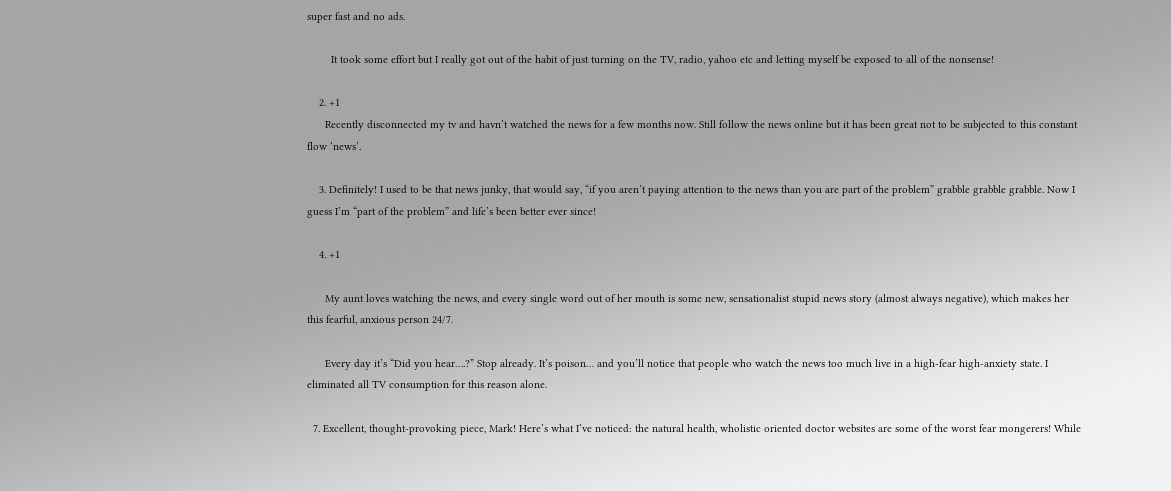super fast and no ads.

        It took some effort but I really got out of the habit of just turning on the TV, radio, yahoo etc and letting myself be exposed to all of the nonsense!

    2. +1
      Recently disconnected my tv and havn’t watched the news for a few months now. Still follow the news online but it has been great not to be subjected to this constant flow ‘news’.

    3. Definitely! I used to be that news junky, that would say, “if you aren’t paying attention to the news than you are part of the problem” grabble grabble grabble. Now I guess I’m “part of the problem” and life’s been better ever since!

    4. +1

      My aunt loves watching the news, and every single word out of her mouth is some new, sensationalist stupid news story (almost always negative), which makes her this fearful, anxious person 24/7.

      Every day it’s “Did you hear….?” Stop already. It’s poison… and you’ll notice that people who watch the news too much live in a high-fear high-anxiety state. I eliminated all TV consumption for this reason alone.

  7. Excellent, thought-provoking piece, Mark! Here’s what I’ve noticed: the natural health, wholistic oriented doctor websites are some of the worst fear mongerers! While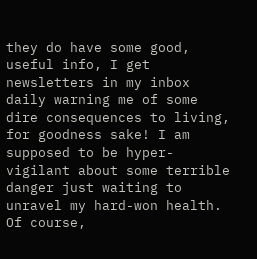they do have some good, useful info, I get newsletters in my inbox daily warning me of some dire consequences to living, for goodness sake! I am supposed to be hyper- vigilant about some terrible danger just waiting to unravel my hard-won health. Of course,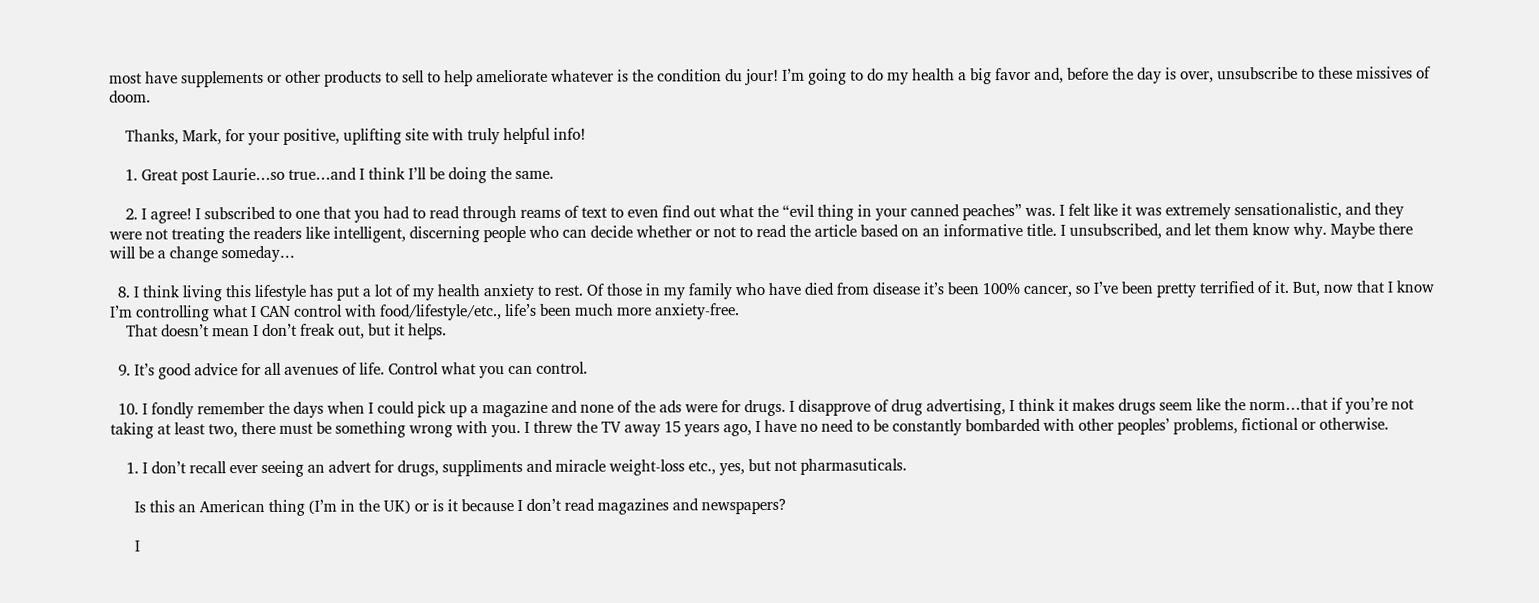most have supplements or other products to sell to help ameliorate whatever is the condition du jour! I’m going to do my health a big favor and, before the day is over, unsubscribe to these missives of doom.

    Thanks, Mark, for your positive, uplifting site with truly helpful info!

    1. Great post Laurie…so true…and I think I’ll be doing the same.

    2. I agree! I subscribed to one that you had to read through reams of text to even find out what the “evil thing in your canned peaches” was. I felt like it was extremely sensationalistic, and they were not treating the readers like intelligent, discerning people who can decide whether or not to read the article based on an informative title. I unsubscribed, and let them know why. Maybe there will be a change someday…

  8. I think living this lifestyle has put a lot of my health anxiety to rest. Of those in my family who have died from disease it’s been 100% cancer, so I’ve been pretty terrified of it. But, now that I know I’m controlling what I CAN control with food/lifestyle/etc., life’s been much more anxiety-free.
    That doesn’t mean I don’t freak out, but it helps.

  9. It’s good advice for all avenues of life. Control what you can control.

  10. I fondly remember the days when I could pick up a magazine and none of the ads were for drugs. I disapprove of drug advertising, I think it makes drugs seem like the norm…that if you’re not taking at least two, there must be something wrong with you. I threw the TV away 15 years ago, I have no need to be constantly bombarded with other peoples’ problems, fictional or otherwise.

    1. I don’t recall ever seeing an advert for drugs, suppliments and miracle weight-loss etc., yes, but not pharmasuticals.

      Is this an American thing (I’m in the UK) or is it because I don’t read magazines and newspapers?

      I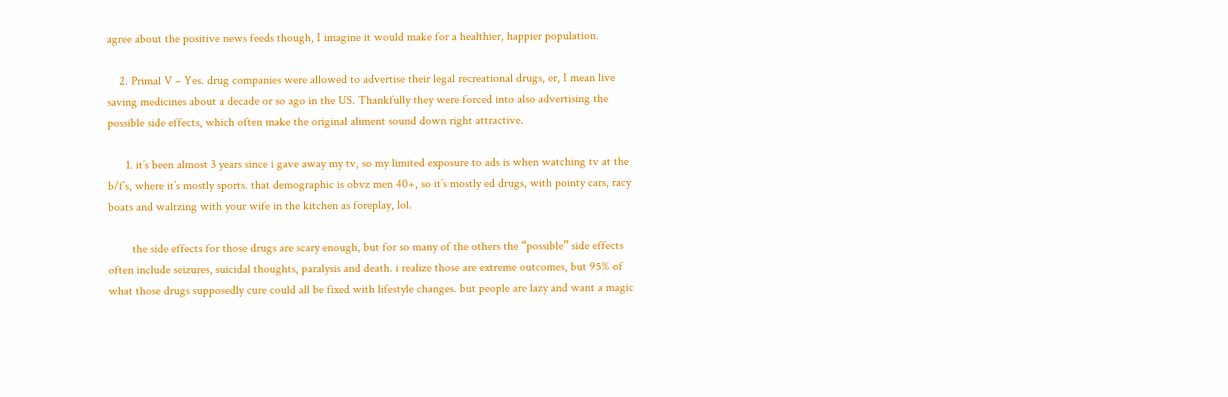agree about the positive news feeds though, I imagine it would make for a healthier, happier population.

    2. Primal V – Yes. drug companies were allowed to advertise their legal recreational drugs, er, I mean live saving medicines about a decade or so ago in the US. Thankfully they were forced into also advertising the possible side effects, which often make the original aliment sound down right attractive.

      1. it’s been almost 3 years since i gave away my tv, so my limited exposure to ads is when watching tv at the b/f’s, where it’s mostly sports. that demographic is obvz men 40+, so it’s mostly ed drugs, with pointy cars, racy boats and waltzing with your wife in the kitchen as foreplay, lol.

        the side effects for those drugs are scary enough, but for so many of the others the “possible” side effects often include seizures, suicidal thoughts, paralysis and death. i realize those are extreme outcomes, but 95% of what those drugs supposedly cure could all be fixed with lifestyle changes. but people are lazy and want a magic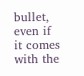bullet, even if it comes with the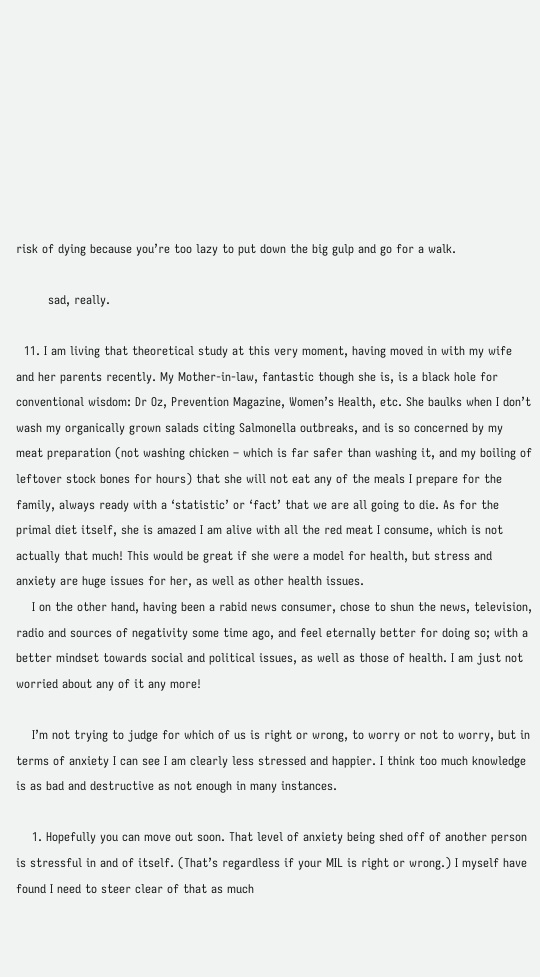risk of dying because you’re too lazy to put down the big gulp and go for a walk.

        sad, really.

  11. I am living that theoretical study at this very moment, having moved in with my wife and her parents recently. My Mother-in-law, fantastic though she is, is a black hole for conventional wisdom: Dr Oz, Prevention Magazine, Women’s Health, etc. She baulks when I don’t wash my organically grown salads citing Salmonella outbreaks, and is so concerned by my meat preparation (not washing chicken – which is far safer than washing it, and my boiling of leftover stock bones for hours) that she will not eat any of the meals I prepare for the family, always ready with a ‘statistic’ or ‘fact’ that we are all going to die. As for the primal diet itself, she is amazed I am alive with all the red meat I consume, which is not actually that much! This would be great if she were a model for health, but stress and anxiety are huge issues for her, as well as other health issues.
    I on the other hand, having been a rabid news consumer, chose to shun the news, television, radio and sources of negativity some time ago, and feel eternally better for doing so; with a better mindset towards social and political issues, as well as those of health. I am just not worried about any of it any more!

    I’m not trying to judge for which of us is right or wrong, to worry or not to worry, but in terms of anxiety I can see I am clearly less stressed and happier. I think too much knowledge is as bad and destructive as not enough in many instances.

    1. Hopefully you can move out soon. That level of anxiety being shed off of another person is stressful in and of itself. (That’s regardless if your MIL is right or wrong.) I myself have found I need to steer clear of that as much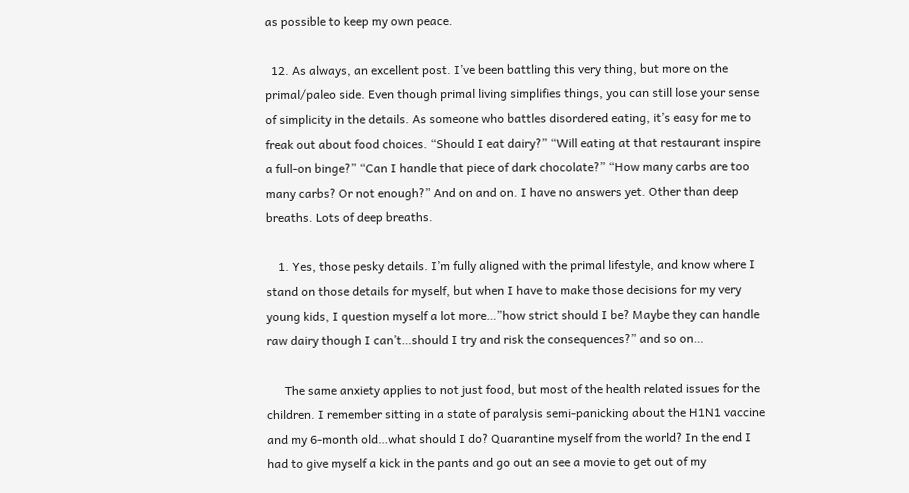as possible to keep my own peace.

  12. As always, an excellent post. I’ve been battling this very thing, but more on the primal/paleo side. Even though primal living simplifies things, you can still lose your sense of simplicity in the details. As someone who battles disordered eating, it’s easy for me to freak out about food choices. “Should I eat dairy?” “Will eating at that restaurant inspire a full-on binge?” “Can I handle that piece of dark chocolate?” “How many carbs are too many carbs? Or not enough?” And on and on. I have no answers yet. Other than deep breaths. Lots of deep breaths.

    1. Yes, those pesky details. I’m fully aligned with the primal lifestyle, and know where I stand on those details for myself, but when I have to make those decisions for my very young kids, I question myself a lot more…”how strict should I be? Maybe they can handle raw dairy though I can’t…should I try and risk the consequences?” and so on…

      The same anxiety applies to not just food, but most of the health related issues for the children. I remember sitting in a state of paralysis semi-panicking about the H1N1 vaccine and my 6-month old…what should I do? Quarantine myself from the world? In the end I had to give myself a kick in the pants and go out an see a movie to get out of my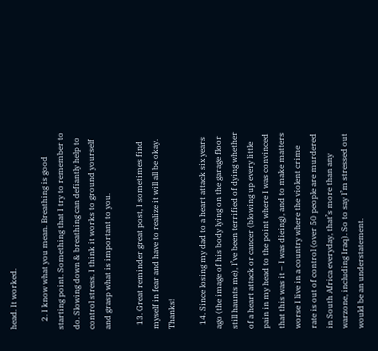head. It worked.

    2. I know what you mean. Breathing is good starting point. Something that I try to remember to do. Slowing down & breathing can defiantly help to control stress. I think it works to ground yourself and grasp what is important to you.

  13. Great reminder great post, I sometimes find myself in fear and have to realize it will all be okay. Thanks!

  14. Since losing my dad to a heart attack six years ago (the image of his body lying on the garage floor still haunts me), I’ve been terrified of dying whether of a heart attack or cancer (blowing up every little pain in my head to the point where I was convinced that this was it – I was dieing), and to make matters worse I live in a country where the violent crime rate is out of control (over 50 people are murdered in South Africa everyday, that’s more than any warzone, including Iraq). So to say I’m stressed out would be an understatement.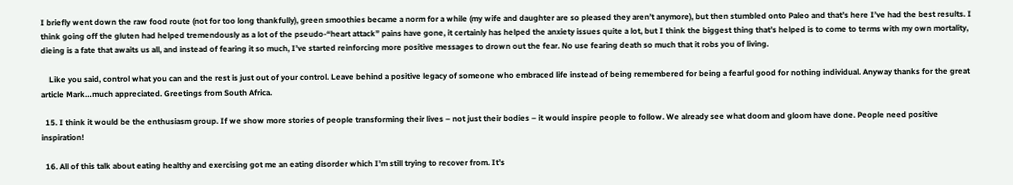I briefly went down the raw food route (not for too long thankfully), green smoothies became a norm for a while (my wife and daughter are so pleased they aren’t anymore), but then stumbled onto Paleo and that’s here I’ve had the best results. I think going off the gluten had helped tremendously as a lot of the pseudo-“heart attack” pains have gone, it certainly has helped the anxiety issues quite a lot, but I think the biggest thing that’s helped is to come to terms with my own mortality, dieing is a fate that awaits us all, and instead of fearing it so much, I’ve started reinforcing more positive messages to drown out the fear. No use fearing death so much that it robs you of living.

    Like you said, control what you can and the rest is just out of your control. Leave behind a positive legacy of someone who embraced life instead of being remembered for being a fearful good for nothing individual. Anyway thanks for the great article Mark…much appreciated. Greetings from South Africa.

  15. I think it would be the enthusiasm group. If we show more stories of people transforming their lives – not just their bodies – it would inspire people to follow. We already see what doom and gloom have done. People need positive inspiration!

  16. All of this talk about eating healthy and exercising got me an eating disorder which I’m still trying to recover from. It’s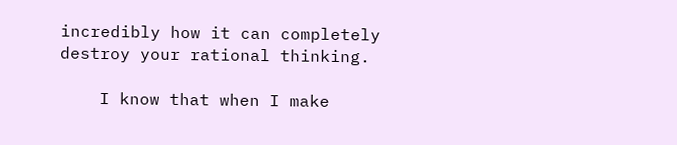incredibly how it can completely destroy your rational thinking.

    I know that when I make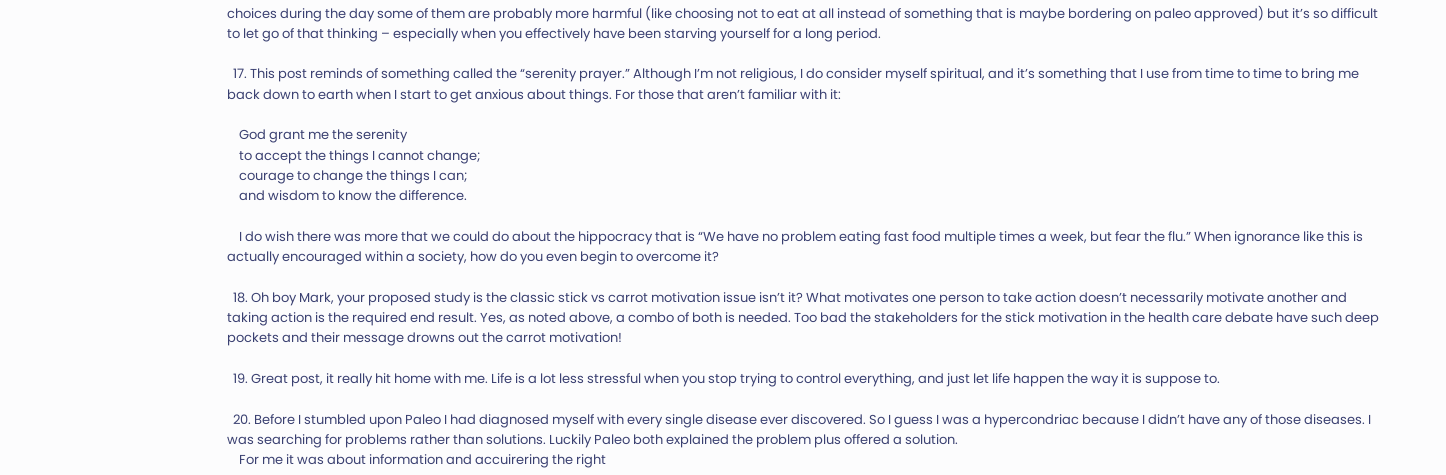choices during the day some of them are probably more harmful (like choosing not to eat at all instead of something that is maybe bordering on paleo approved) but it’s so difficult to let go of that thinking – especially when you effectively have been starving yourself for a long period.

  17. This post reminds of something called the “serenity prayer.” Although I’m not religious, I do consider myself spiritual, and it’s something that I use from time to time to bring me back down to earth when I start to get anxious about things. For those that aren’t familiar with it:

    God grant me the serenity
    to accept the things I cannot change;
    courage to change the things I can;
    and wisdom to know the difference.

    I do wish there was more that we could do about the hippocracy that is “We have no problem eating fast food multiple times a week, but fear the flu.” When ignorance like this is actually encouraged within a society, how do you even begin to overcome it?

  18. Oh boy Mark, your proposed study is the classic stick vs carrot motivation issue isn’t it? What motivates one person to take action doesn’t necessarily motivate another and taking action is the required end result. Yes, as noted above, a combo of both is needed. Too bad the stakeholders for the stick motivation in the health care debate have such deep pockets and their message drowns out the carrot motivation!

  19. Great post, it really hit home with me. Life is a lot less stressful when you stop trying to control everything, and just let life happen the way it is suppose to.

  20. Before I stumbled upon Paleo I had diagnosed myself with every single disease ever discovered. So I guess I was a hypercondriac because I didn’t have any of those diseases. I was searching for problems rather than solutions. Luckily Paleo both explained the problem plus offered a solution.
    For me it was about information and accuirering the right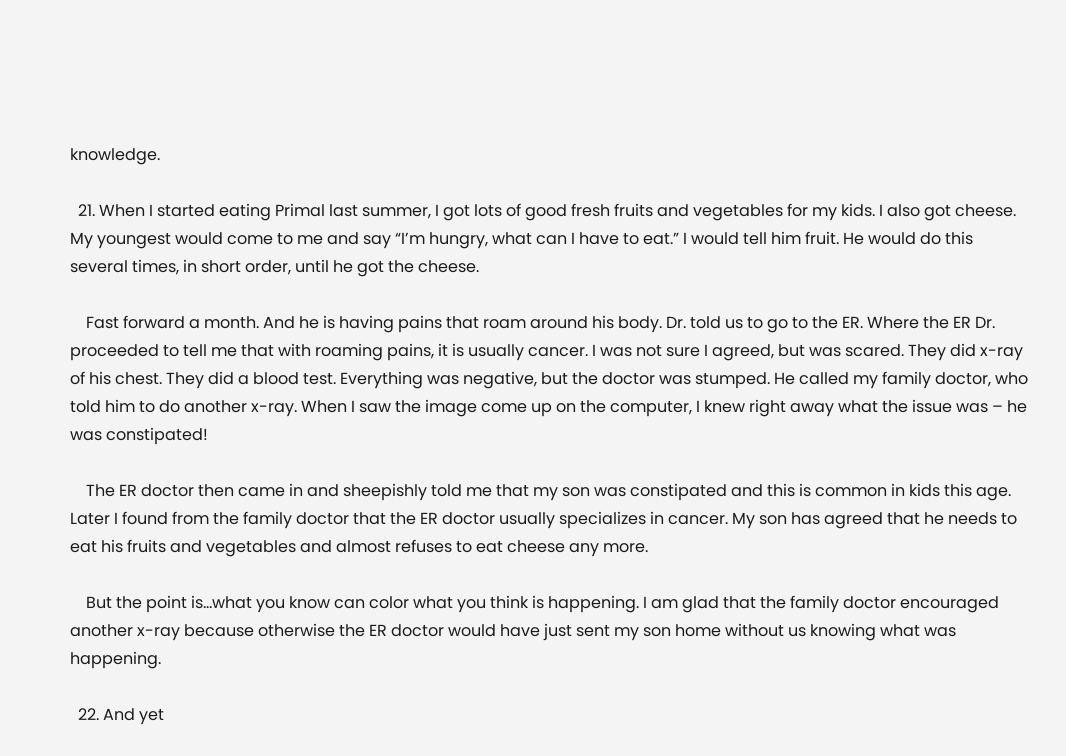knowledge.

  21. When I started eating Primal last summer, I got lots of good fresh fruits and vegetables for my kids. I also got cheese. My youngest would come to me and say “I’m hungry, what can I have to eat.” I would tell him fruit. He would do this several times, in short order, until he got the cheese.

    Fast forward a month. And he is having pains that roam around his body. Dr. told us to go to the ER. Where the ER Dr. proceeded to tell me that with roaming pains, it is usually cancer. I was not sure I agreed, but was scared. They did x-ray of his chest. They did a blood test. Everything was negative, but the doctor was stumped. He called my family doctor, who told him to do another x-ray. When I saw the image come up on the computer, I knew right away what the issue was – he was constipated!

    The ER doctor then came in and sheepishly told me that my son was constipated and this is common in kids this age. Later I found from the family doctor that the ER doctor usually specializes in cancer. My son has agreed that he needs to eat his fruits and vegetables and almost refuses to eat cheese any more.

    But the point is…what you know can color what you think is happening. I am glad that the family doctor encouraged another x-ray because otherwise the ER doctor would have just sent my son home without us knowing what was happening.

  22. And yet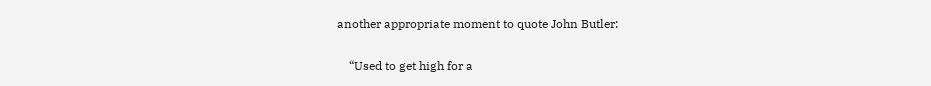another appropriate moment to quote John Butler:

    “Used to get high for a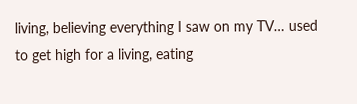living, believing everything I saw on my TV… used to get high for a living, eating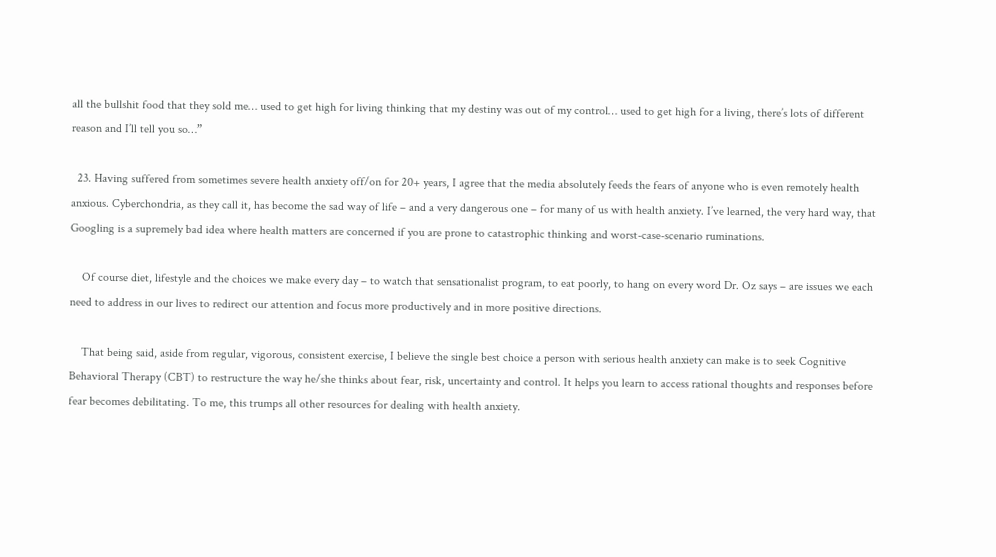all the bullshit food that they sold me… used to get high for living thinking that my destiny was out of my control… used to get high for a living, there’s lots of different reason and I’ll tell you so…”

  23. Having suffered from sometimes severe health anxiety off/on for 20+ years, I agree that the media absolutely feeds the fears of anyone who is even remotely health anxious. Cyberchondria, as they call it, has become the sad way of life – and a very dangerous one – for many of us with health anxiety. I’ve learned, the very hard way, that Googling is a supremely bad idea where health matters are concerned if you are prone to catastrophic thinking and worst-case-scenario ruminations.

    Of course diet, lifestyle and the choices we make every day – to watch that sensationalist program, to eat poorly, to hang on every word Dr. Oz says – are issues we each need to address in our lives to redirect our attention and focus more productively and in more positive directions.

    That being said, aside from regular, vigorous, consistent exercise, I believe the single best choice a person with serious health anxiety can make is to seek Cognitive Behavioral Therapy (CBT) to restructure the way he/she thinks about fear, risk, uncertainty and control. It helps you learn to access rational thoughts and responses before fear becomes debilitating. To me, this trumps all other resources for dealing with health anxiety.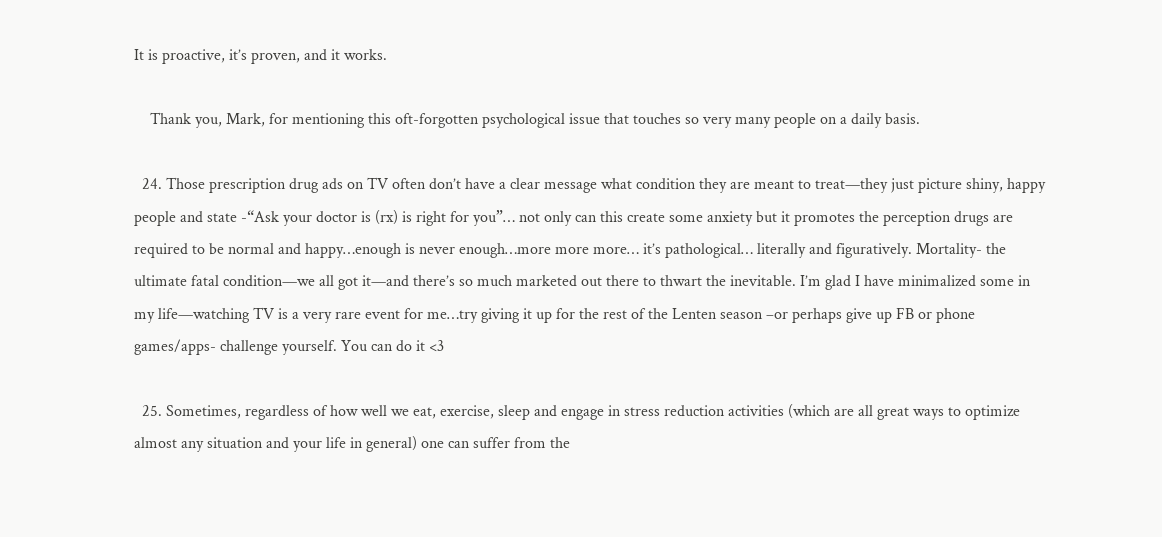It is proactive, it’s proven, and it works.

    Thank you, Mark, for mentioning this oft-forgotten psychological issue that touches so very many people on a daily basis.

  24. Those prescription drug ads on TV often don’t have a clear message what condition they are meant to treat—they just picture shiny, happy people and state -“Ask your doctor is (rx) is right for you”… not only can this create some anxiety but it promotes the perception drugs are required to be normal and happy…enough is never enough…more more more… it’s pathological… literally and figuratively. Mortality- the ultimate fatal condition—we all got it—and there’s so much marketed out there to thwart the inevitable. I’m glad I have minimalized some in my life—watching TV is a very rare event for me…try giving it up for the rest of the Lenten season –or perhaps give up FB or phone games/apps- challenge yourself. You can do it <3

  25. Sometimes, regardless of how well we eat, exercise, sleep and engage in stress reduction activities (which are all great ways to optimize almost any situation and your life in general) one can suffer from the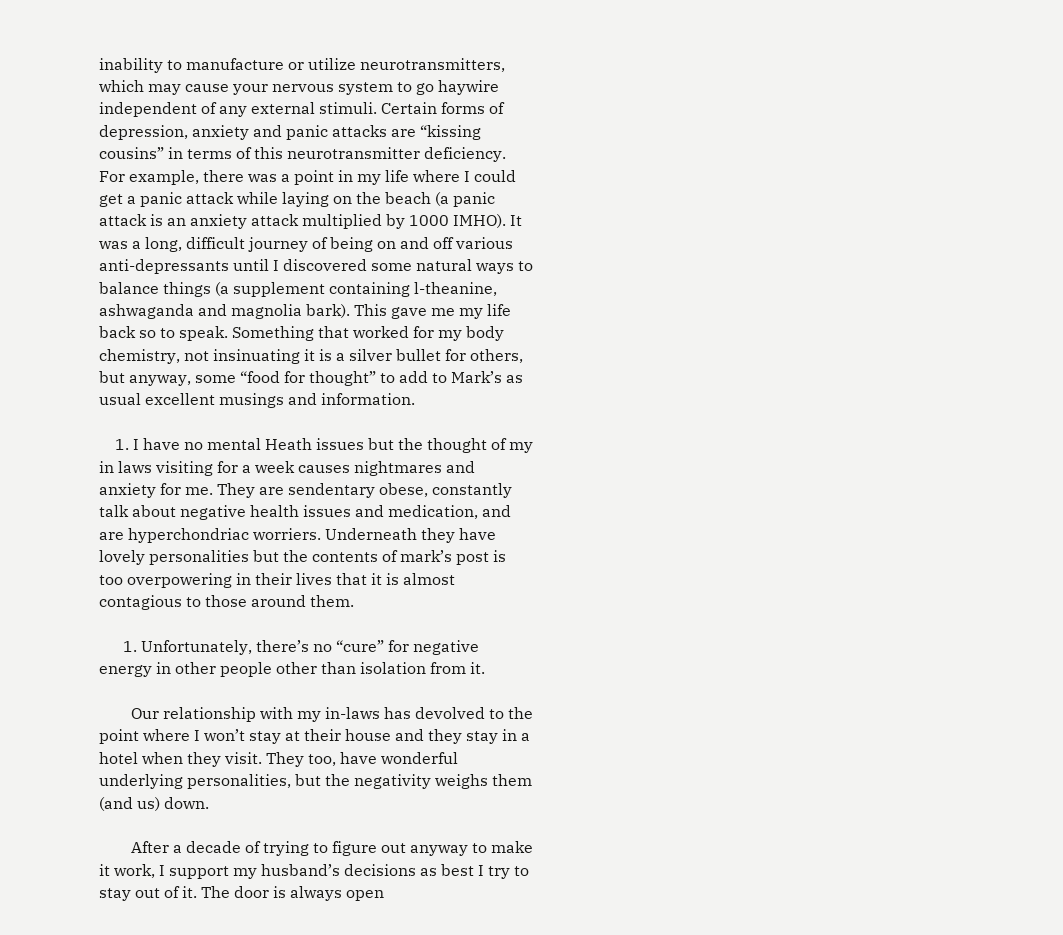inability to manufacture or utilize neurotransmitters, which may cause your nervous system to go haywire independent of any external stimuli. Certain forms of depression, anxiety and panic attacks are “kissing cousins” in terms of this neurotransmitter deficiency. For example, there was a point in my life where I could get a panic attack while laying on the beach (a panic attack is an anxiety attack multiplied by 1000 IMHO). It was a long, difficult journey of being on and off various anti-depressants until I discovered some natural ways to balance things (a supplement containing l-theanine, ashwaganda and magnolia bark). This gave me my life back so to speak. Something that worked for my body chemistry, not insinuating it is a silver bullet for others, but anyway, some “food for thought” to add to Mark’s as usual excellent musings and information.

    1. I have no mental Heath issues but the thought of my in laws visiting for a week causes nightmares and anxiety for me. They are sendentary obese, constantly talk about negative health issues and medication, and are hyperchondriac worriers. Underneath they have lovely personalities but the contents of mark’s post is too overpowering in their lives that it is almost contagious to those around them.

      1. Unfortunately, there’s no “cure” for negative energy in other people other than isolation from it.

        Our relationship with my in-laws has devolved to the point where I won’t stay at their house and they stay in a hotel when they visit. They too, have wonderful underlying personalities, but the negativity weighs them (and us) down.

        After a decade of trying to figure out anyway to make it work, I support my husband’s decisions as best I try to stay out of it. The door is always open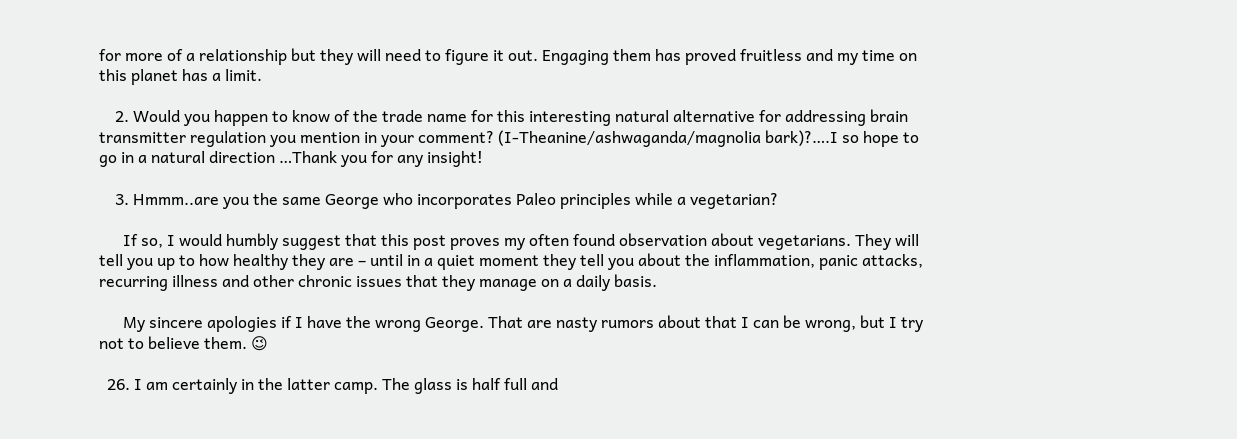for more of a relationship but they will need to figure it out. Engaging them has proved fruitless and my time on this planet has a limit.

    2. Would you happen to know of the trade name for this interesting natural alternative for addressing brain transmitter regulation you mention in your comment? (I-Theanine/ashwaganda/magnolia bark)?….I so hope to go in a natural direction …Thank you for any insight!

    3. Hmmm..are you the same George who incorporates Paleo principles while a vegetarian?

      If so, I would humbly suggest that this post proves my often found observation about vegetarians. They will tell you up to how healthy they are – until in a quiet moment they tell you about the inflammation, panic attacks, recurring illness and other chronic issues that they manage on a daily basis.

      My sincere apologies if I have the wrong George. That are nasty rumors about that I can be wrong, but I try not to believe them. 😉

  26. I am certainly in the latter camp. The glass is half full and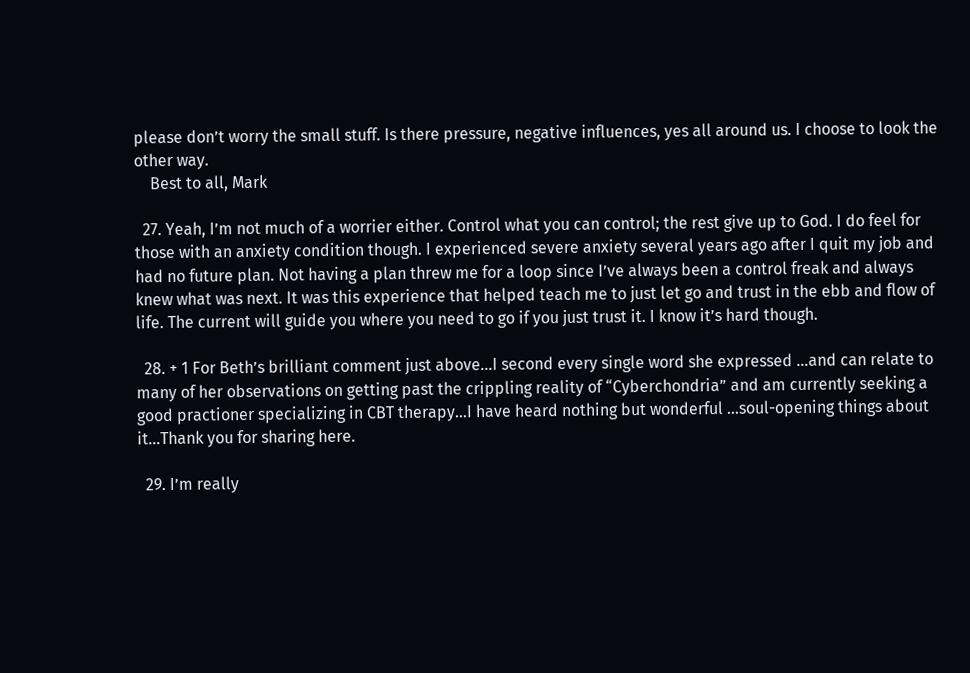please don’t worry the small stuff. Is there pressure, negative influences, yes all around us. I choose to look the other way.
    Best to all, Mark

  27. Yeah, I’m not much of a worrier either. Control what you can control; the rest give up to God. I do feel for those with an anxiety condition though. I experienced severe anxiety several years ago after I quit my job and had no future plan. Not having a plan threw me for a loop since I’ve always been a control freak and always knew what was next. It was this experience that helped teach me to just let go and trust in the ebb and flow of life. The current will guide you where you need to go if you just trust it. I know it’s hard though.

  28. + 1 For Beth’s brilliant comment just above…I second every single word she expressed …and can relate to many of her observations on getting past the crippling reality of “Cyberchondria” and am currently seeking a good practioner specializing in CBT therapy…I have heard nothing but wonderful …soul-opening things about it…Thank you for sharing here.

  29. I’m really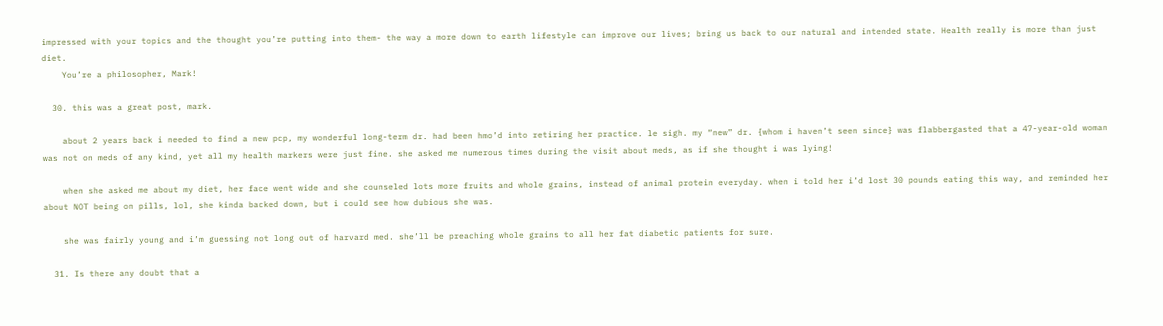impressed with your topics and the thought you’re putting into them- the way a more down to earth lifestyle can improve our lives; bring us back to our natural and intended state. Health really is more than just diet.
    You’re a philosopher, Mark!

  30. this was a great post, mark.

    about 2 years back i needed to find a new pcp, my wonderful long-term dr. had been hmo’d into retiring her practice. le sigh. my “new” dr. {whom i haven’t seen since} was flabbergasted that a 47-year-old woman was not on meds of any kind, yet all my health markers were just fine. she asked me numerous times during the visit about meds, as if she thought i was lying!

    when she asked me about my diet, her face went wide and she counseled lots more fruits and whole grains, instead of animal protein everyday. when i told her i’d lost 30 pounds eating this way, and reminded her about NOT being on pills, lol, she kinda backed down, but i could see how dubious she was.

    she was fairly young and i’m guessing not long out of harvard med. she’ll be preaching whole grains to all her fat diabetic patients for sure.

  31. Is there any doubt that a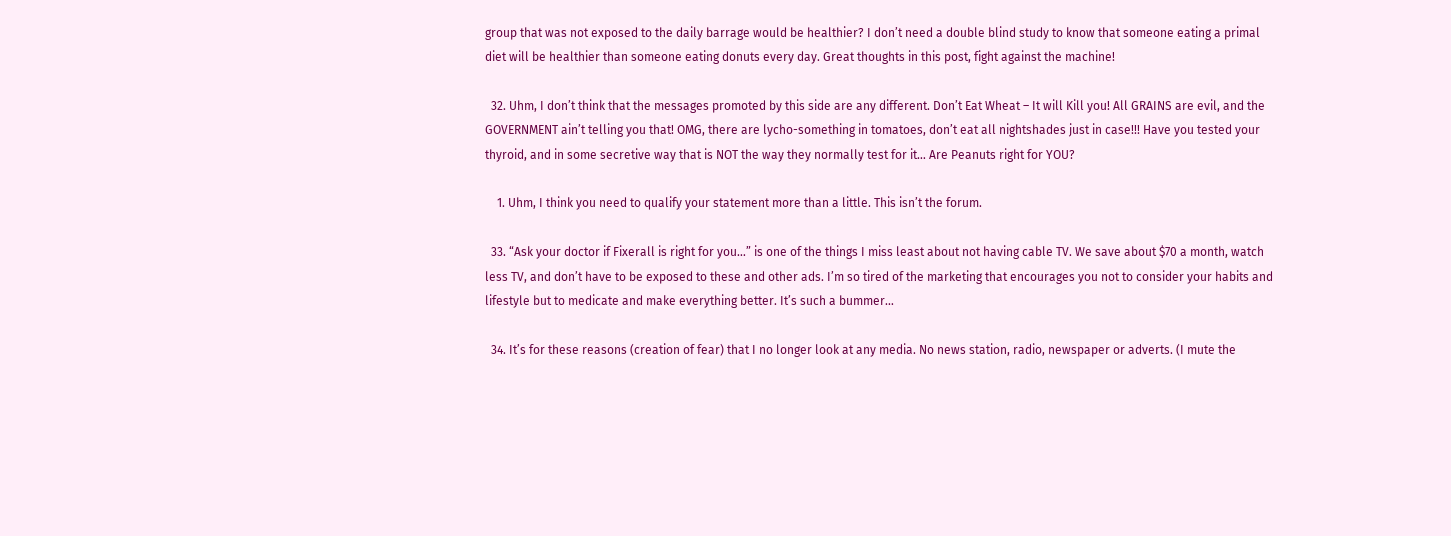group that was not exposed to the daily barrage would be healthier? I don’t need a double blind study to know that someone eating a primal diet will be healthier than someone eating donuts every day. Great thoughts in this post, fight against the machine!

  32. Uhm, I don’t think that the messages promoted by this side are any different. Don’t Eat Wheat – It will Kill you! All GRAINS are evil, and the GOVERNMENT ain’t telling you that! OMG, there are lycho-something in tomatoes, don’t eat all nightshades just in case!!! Have you tested your thyroid, and in some secretive way that is NOT the way they normally test for it… Are Peanuts right for YOU?

    1. Uhm, I think you need to qualify your statement more than a little. This isn’t the forum.

  33. “Ask your doctor if Fixerall is right for you…” is one of the things I miss least about not having cable TV. We save about $70 a month, watch less TV, and don’t have to be exposed to these and other ads. I’m so tired of the marketing that encourages you not to consider your habits and lifestyle but to medicate and make everything better. It’s such a bummer…

  34. It’s for these reasons (creation of fear) that I no longer look at any media. No news station, radio, newspaper or adverts. (I mute the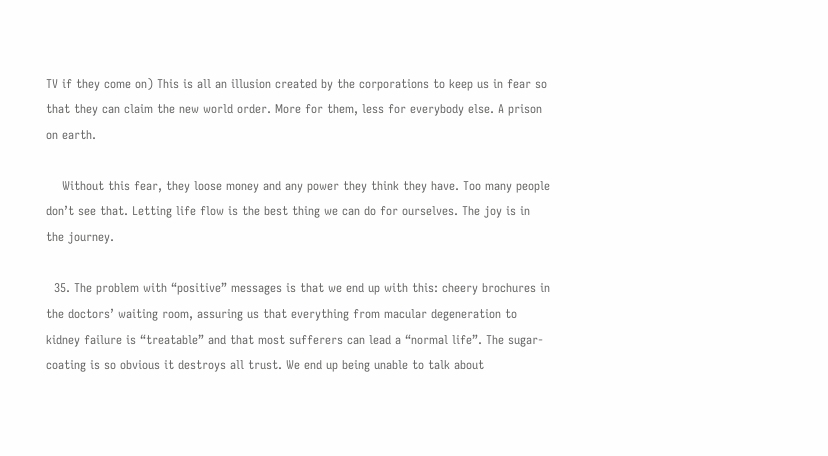TV if they come on) This is all an illusion created by the corporations to keep us in fear so that they can claim the new world order. More for them, less for everybody else. A prison on earth.

    Without this fear, they loose money and any power they think they have. Too many people don’t see that. Letting life flow is the best thing we can do for ourselves. The joy is in the journey.

  35. The problem with “positive” messages is that we end up with this: cheery brochures in the doctors’ waiting room, assuring us that everything from macular degeneration to kidney failure is “treatable” and that most sufferers can lead a “normal life”. The sugar-coating is so obvious it destroys all trust. We end up being unable to talk about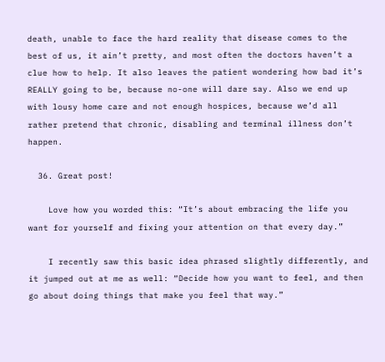death, unable to face the hard reality that disease comes to the best of us, it ain’t pretty, and most often the doctors haven’t a clue how to help. It also leaves the patient wondering how bad it’s REALLY going to be, because no-one will dare say. Also we end up with lousy home care and not enough hospices, because we’d all rather pretend that chronic, disabling and terminal illness don’t happen.

  36. Great post!

    Love how you worded this: “It’s about embracing the life you want for yourself and fixing your attention on that every day.”

    I recently saw this basic idea phrased slightly differently, and it jumped out at me as well: “Decide how you want to feel, and then go about doing things that make you feel that way.”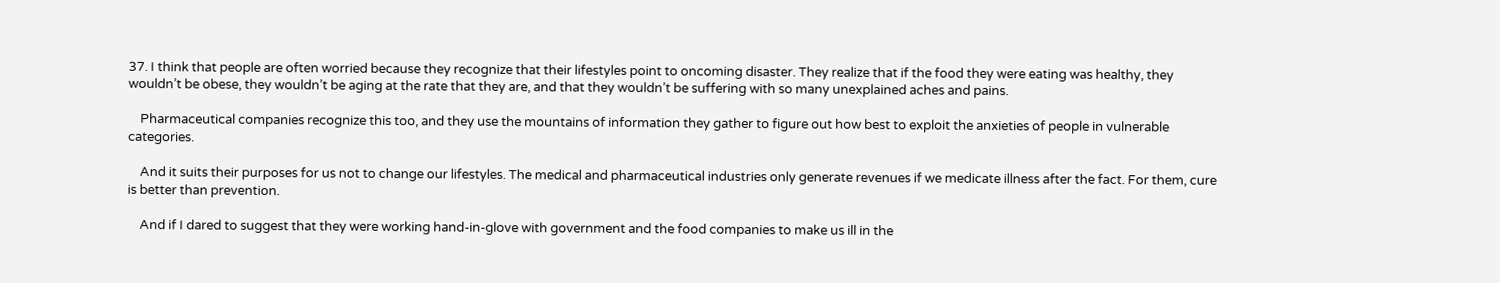37. I think that people are often worried because they recognize that their lifestyles point to oncoming disaster. They realize that if the food they were eating was healthy, they wouldn’t be obese, they wouldn’t be aging at the rate that they are, and that they wouldn’t be suffering with so many unexplained aches and pains.

    Pharmaceutical companies recognize this too, and they use the mountains of information they gather to figure out how best to exploit the anxieties of people in vulnerable categories.

    And it suits their purposes for us not to change our lifestyles. The medical and pharmaceutical industries only generate revenues if we medicate illness after the fact. For them, cure is better than prevention.

    And if I dared to suggest that they were working hand-in-glove with government and the food companies to make us ill in the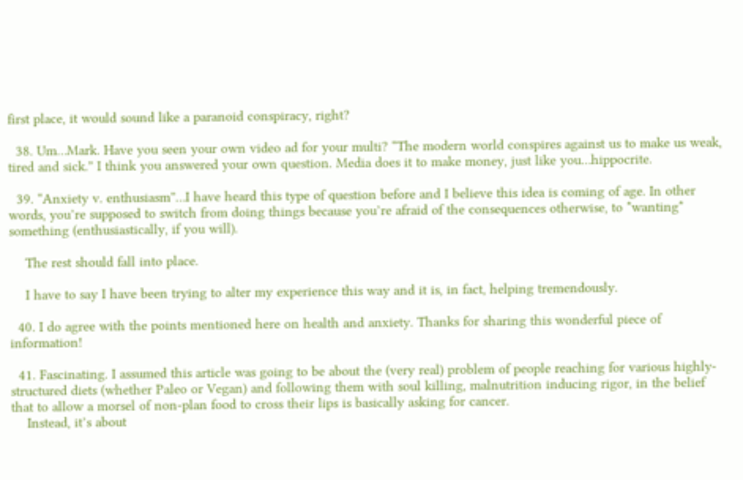first place, it would sound like a paranoid conspiracy, right?

  38. Um…Mark. Have you seen your own video ad for your multi? “The modern world conspires against us to make us weak, tired and sick.” I think you answered your own question. Media does it to make money, just like you…hippocrite.

  39. “Anxiety v. enthusiasm”…I have heard this type of question before and I believe this idea is coming of age. In other words, you’re supposed to switch from doing things because you’re afraid of the consequences otherwise, to *wanting* something (enthusiastically, if you will).

    The rest should fall into place.

    I have to say I have been trying to alter my experience this way and it is, in fact, helping tremendously.

  40. I do agree with the points mentioned here on health and anxiety. Thanks for sharing this wonderful piece of information!

  41. Fascinating. I assumed this article was going to be about the (very real) problem of people reaching for various highly-structured diets (whether Paleo or Vegan) and following them with soul killing, malnutrition inducing rigor, in the belief that to allow a morsel of non-plan food to cross their lips is basically asking for cancer.
    Instead, it’s about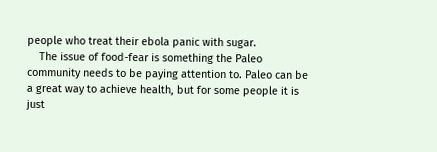people who treat their ebola panic with sugar.
    The issue of food-fear is something the Paleo community needs to be paying attention to. Paleo can be a great way to achieve health, but for some people it is just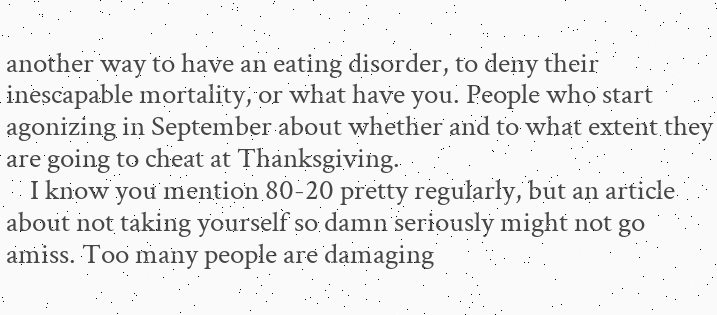another way to have an eating disorder, to deny their inescapable mortality, or what have you. People who start agonizing in September about whether and to what extent they are going to cheat at Thanksgiving.
    I know you mention 80-20 pretty regularly, but an article about not taking yourself so damn seriously might not go amiss. Too many people are damaging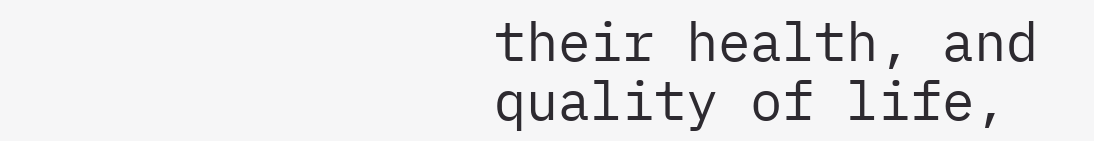their health, and quality of life,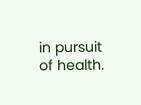in pursuit of health.